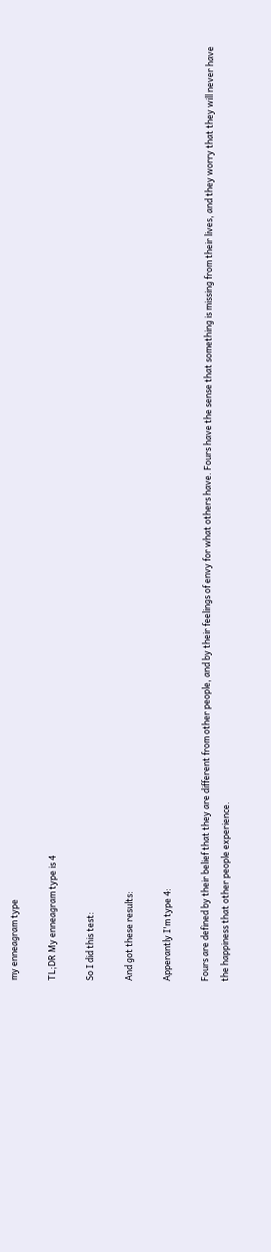my enneagram type

TL;DR My enneagram type is 4

So I did this test:

And got these results:

Apperantly I'm type 4:

Fours are defined by their belief that they are different from other people, and by their feelings of envy for what others have. Fours have the sense that something is missing from their lives, and they worry that they will never have the happiness that other people experience.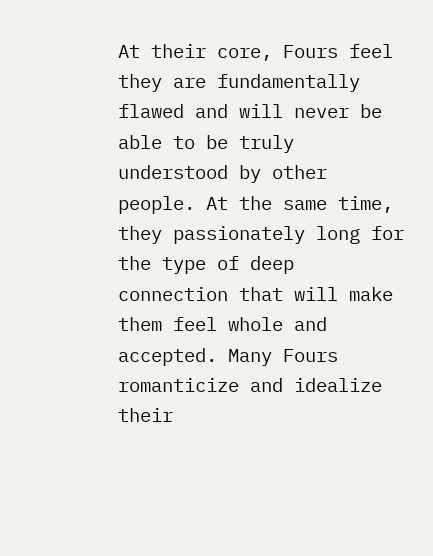At their core, Fours feel they are fundamentally flawed and will never be able to be truly understood by other people. At the same time, they passionately long for the type of deep connection that will make them feel whole and accepted. Many Fours romanticize and idealize their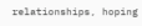relationships, hoping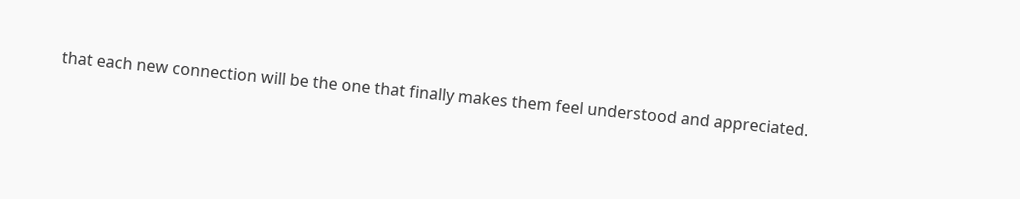that each new connection will be the one that finally makes them feel understood and appreciated.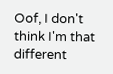Oof, I don't think I'm that different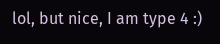lol, but nice, I am type 4 :)